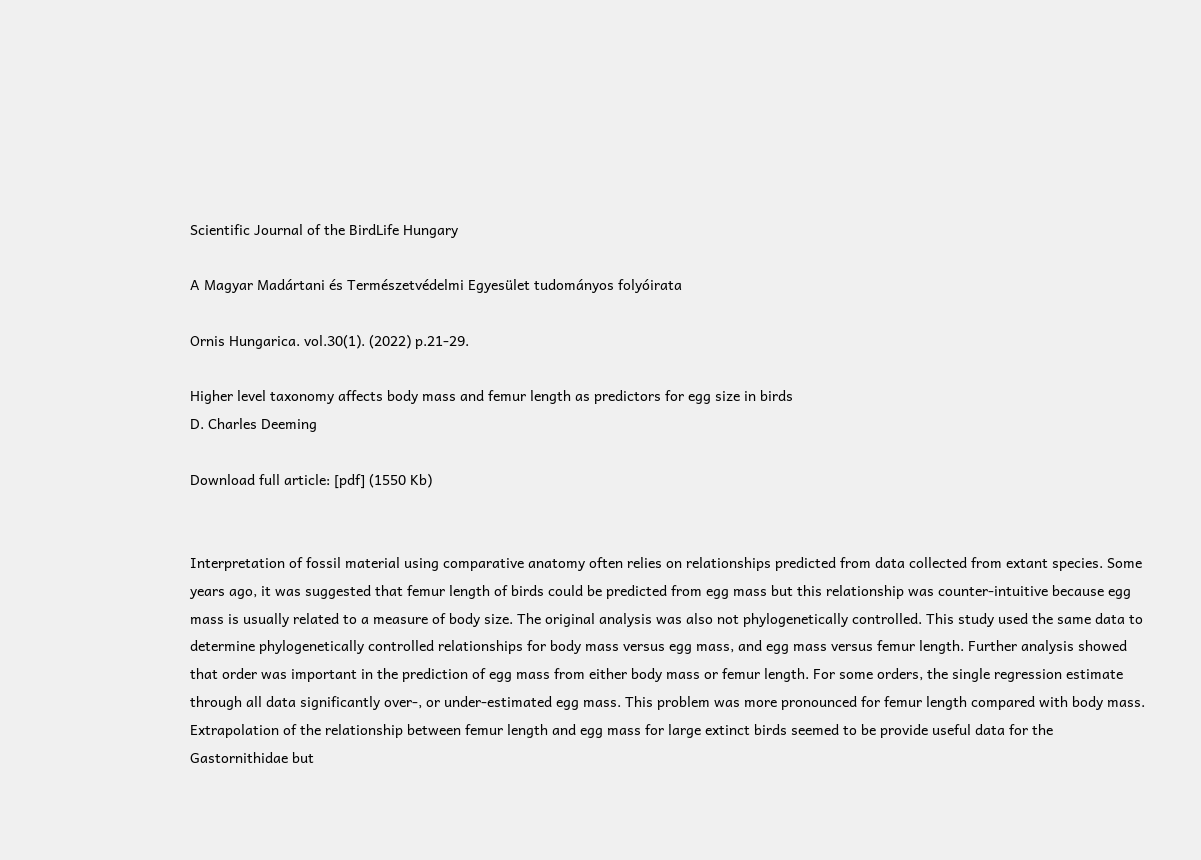Scientific Journal of the BirdLife Hungary

A Magyar Madártani és Természetvédelmi Egyesület tudományos folyóirata

Ornis Hungarica. vol.30(1). (2022) p.21-29.

Higher level taxonomy affects body mass and femur length as predictors for egg size in birds
D. Charles Deeming

Download full article: [pdf] (1550 Kb)


Interpretation of fossil material using comparative anatomy often relies on relationships predicted from data collected from extant species. Some years ago, it was suggested that femur length of birds could be predicted from egg mass but this relationship was counter-intuitive because egg mass is usually related to a measure of body size. The original analysis was also not phylogenetically controlled. This study used the same data to determine phylogenetically controlled relationships for body mass versus egg mass, and egg mass versus femur length. Further analysis showed that order was important in the prediction of egg mass from either body mass or femur length. For some orders, the single regression estimate through all data significantly over-, or under-estimated egg mass. This problem was more pronounced for femur length compared with body mass. Extrapolation of the relationship between femur length and egg mass for large extinct birds seemed to be provide useful data for the Gastornithidae but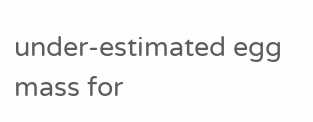under-estimated egg mass for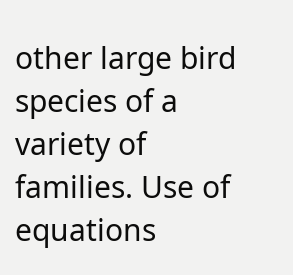other large bird species of a variety of families. Use of equations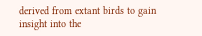derived from extant birds to gain insight into the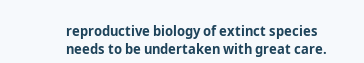reproductive biology of extinct species needs to be undertaken with great care.